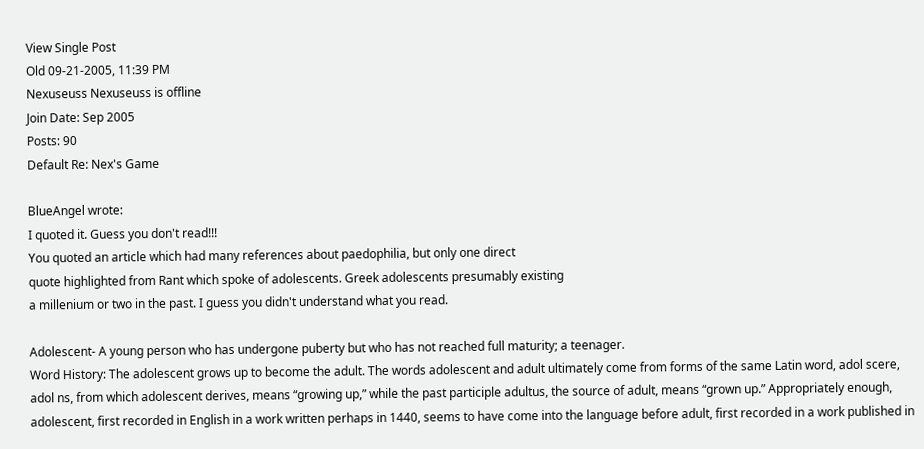View Single Post
Old 09-21-2005, 11:39 PM
Nexuseuss Nexuseuss is offline
Join Date: Sep 2005
Posts: 90
Default Re: Nex's Game

BlueAngel wrote:
I quoted it. Guess you don't read!!!
You quoted an article which had many references about paedophilia, but only one direct
quote highlighted from Rant which spoke of adolescents. Greek adolescents presumably existing
a millenium or two in the past. I guess you didn't understand what you read.

Adolescent- A young person who has undergone puberty but who has not reached full maturity; a teenager.
Word History: The adolescent grows up to become the adult. The words adolescent and adult ultimately come from forms of the same Latin word, adol scere, adol ns, from which adolescent derives, means “growing up,” while the past participle adultus, the source of adult, means “grown up.” Appropriately enough, adolescent, first recorded in English in a work written perhaps in 1440, seems to have come into the language before adult, first recorded in a work published in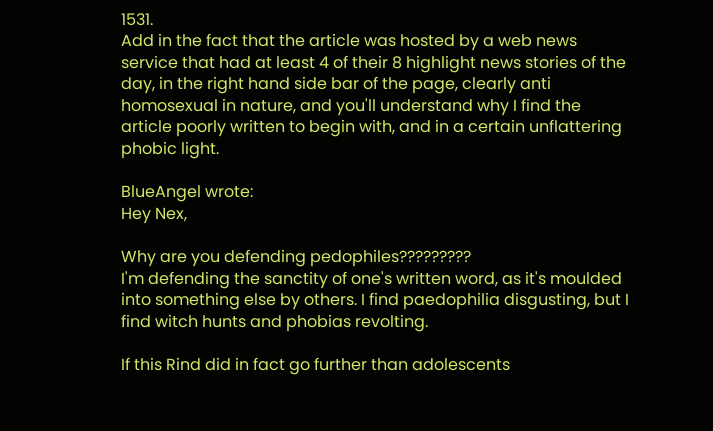1531.
Add in the fact that the article was hosted by a web news service that had at least 4 of their 8 highlight news stories of the day, in the right hand side bar of the page, clearly anti homosexual in nature, and you'll understand why I find the article poorly written to begin with, and in a certain unflattering phobic light.

BlueAngel wrote:
Hey Nex,

Why are you defending pedophiles?????????
I'm defending the sanctity of one's written word, as it's moulded into something else by others. I find paedophilia disgusting, but I find witch hunts and phobias revolting.

If this Rind did in fact go further than adolescents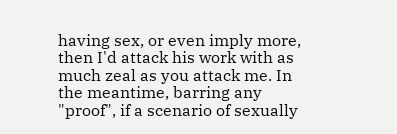having sex, or even imply more, then I'd attack his work with as much zeal as you attack me. In the meantime, barring any "proof", if a scenario of sexually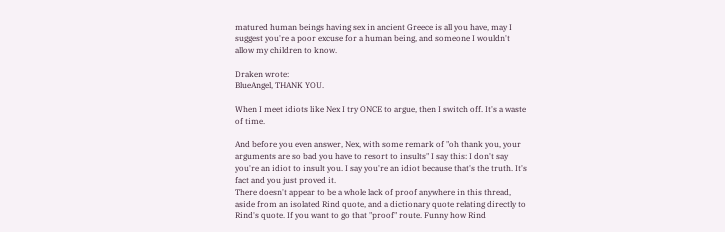matured human beings having sex in ancient Greece is all you have, may I suggest you're a poor excuse for a human being, and someone I wouldn't allow my children to know.

Draken wrote:
BlueAngel, THANK YOU.

When I meet idiots like Nex I try ONCE to argue, then I switch off. It's a waste of time.

And before you even answer, Nex, with some remark of "oh thank you, your arguments are so bad you have to resort to insults" I say this: I don't say you're an idiot to insult you. I say you're an idiot because that's the truth. It's fact and you just proved it.
There doesn't appear to be a whole lack of proof anywhere in this thread, aside from an isolated Rind quote, and a dictionary quote relating directly to Rind's quote. If you want to go that "proof" route. Funny how Rind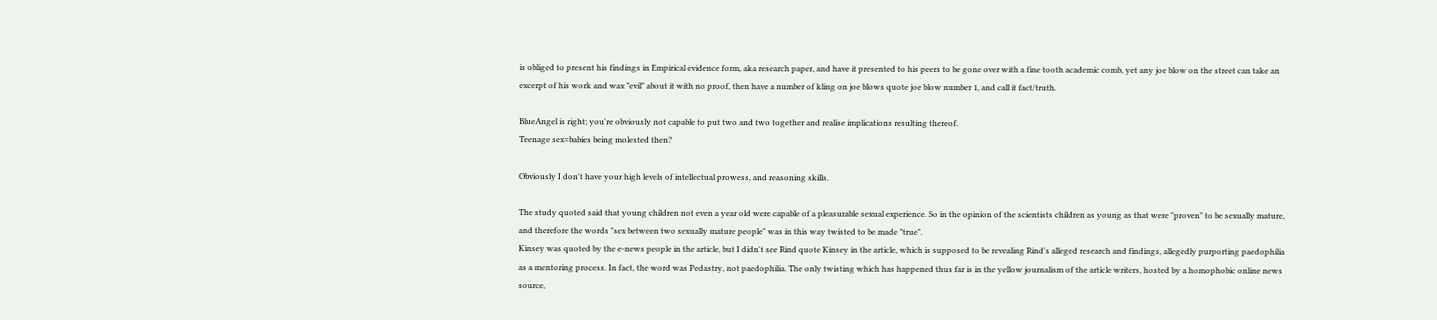is obliged to present his findings in Empirical evidence form, aka research paper, and have it presented to his peers to be gone over with a fine tooth academic comb, yet any joe blow on the street can take an excerpt of his work and wax "evil" about it with no proof, then have a number of kling on joe blows quote joe blow number 1, and call it fact/truth.

BlueAngel is right; you're obviously not capable to put two and two together and realise implications resulting thereof.
Teenage sex=babies being molested then?

Obviously I don't have your high levels of intellectual prowess, and reasoning skills.

The study quoted said that young children not even a year old were capable of a pleasurable sexual experience. So in the opinion of the scientists children as young as that were "proven" to be sexually mature, and therefore the words "sex between two sexually mature people" was in this way twisted to be made "true".
Kinsey was quoted by the e-news people in the article, but I didn't see Rind quote Kinsey in the article, which is supposed to be revealing Rind's alleged research and findings, allegedly purporting paedophilia as a mentoring process. In fact, the word was Pedastry, not paedophilia. The only twisting which has happened thus far is in the yellow journalism of the article writers, hosted by a homophobic online news source,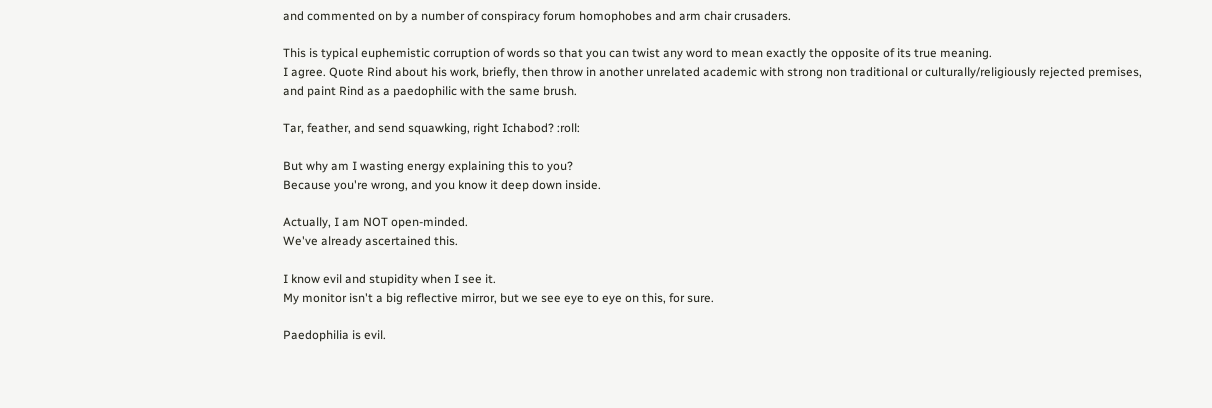and commented on by a number of conspiracy forum homophobes and arm chair crusaders.

This is typical euphemistic corruption of words so that you can twist any word to mean exactly the opposite of its true meaning.
I agree. Quote Rind about his work, briefly, then throw in another unrelated academic with strong non traditional or culturally/religiously rejected premises, and paint Rind as a paedophilic with the same brush.

Tar, feather, and send squawking, right Ichabod? :roll:

But why am I wasting energy explaining this to you?
Because you're wrong, and you know it deep down inside.

Actually, I am NOT open-minded.
We've already ascertained this.

I know evil and stupidity when I see it.
My monitor isn't a big reflective mirror, but we see eye to eye on this, for sure.

Paedophilia is evil.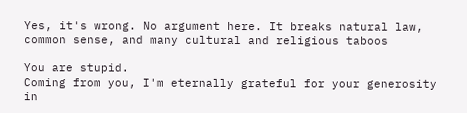Yes, it's wrong. No argument here. It breaks natural law, common sense, and many cultural and religious taboos

You are stupid.
Coming from you, I'm eternally grateful for your generosity in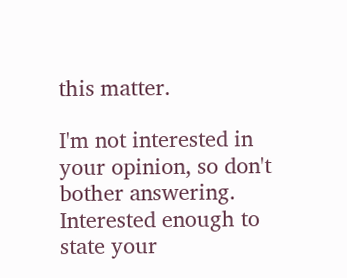this matter.

I'm not interested in your opinion, so don't bother answering.
Interested enough to state your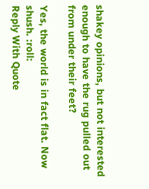shakey opinions, but not interested enough to have the rug pulled out from under their feet?

Yes, the world is in fact flat. Now shush. :roll:
Reply With Quote